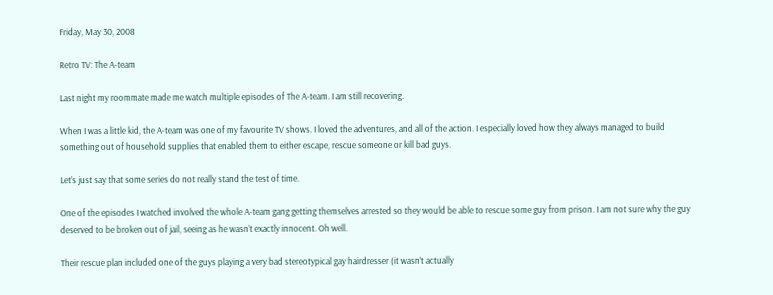Friday, May 30, 2008

Retro TV: The A-team

Last night my roommate made me watch multiple episodes of The A-team. I am still recovering.

When I was a little kid, the A-team was one of my favourite TV shows. I loved the adventures, and all of the action. I especially loved how they always managed to build something out of household supplies that enabled them to either escape, rescue someone or kill bad guys.

Let’s just say that some series do not really stand the test of time.

One of the episodes I watched involved the whole A-team gang getting themselves arrested so they would be able to rescue some guy from prison. I am not sure why the guy deserved to be broken out of jail, seeing as he wasn’t exactly innocent. Oh well.

Their rescue plan included one of the guys playing a very bad stereotypical gay hairdresser (it wasn’t actually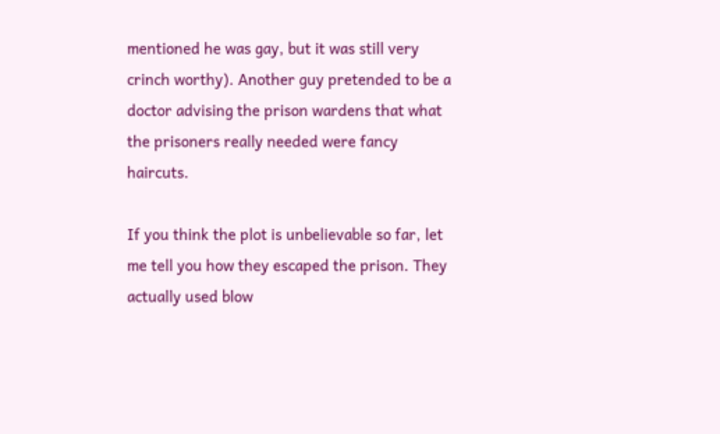mentioned he was gay, but it was still very crinch worthy). Another guy pretended to be a doctor advising the prison wardens that what the prisoners really needed were fancy haircuts.

If you think the plot is unbelievable so far, let me tell you how they escaped the prison. They actually used blow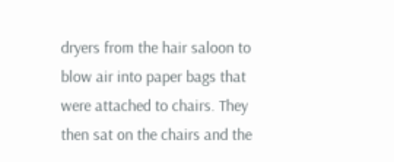dryers from the hair saloon to blow air into paper bags that were attached to chairs. They then sat on the chairs and the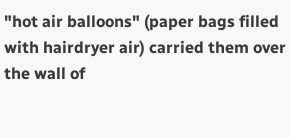"hot air balloons" (paper bags filled with hairdryer air) carried them over the wall of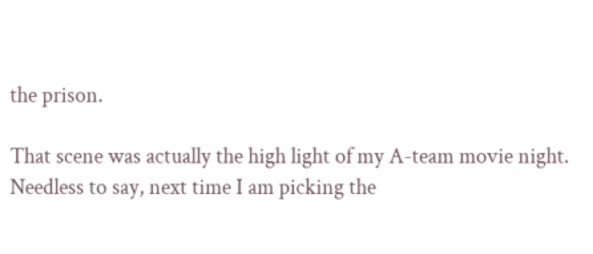the prison.

That scene was actually the high light of my A-team movie night. Needless to say, next time I am picking the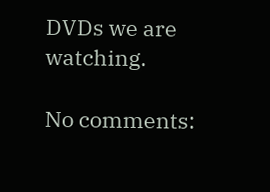DVDs we are watching.

No comments: